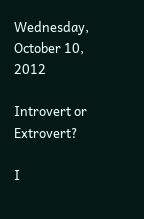Wednesday, October 10, 2012

Introvert or Extrovert?

I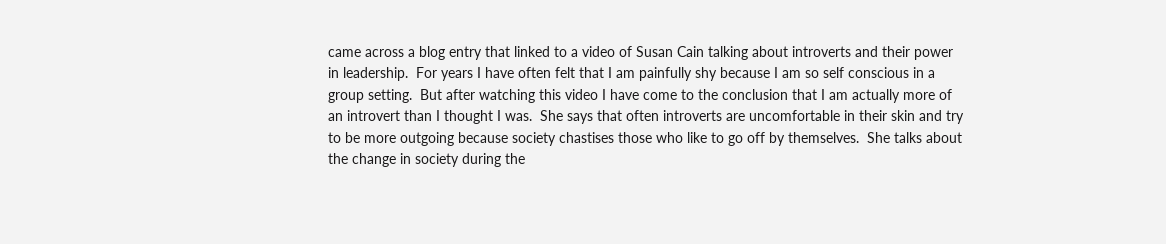came across a blog entry that linked to a video of Susan Cain talking about introverts and their power in leadership.  For years I have often felt that I am painfully shy because I am so self conscious in a group setting.  But after watching this video I have come to the conclusion that I am actually more of an introvert than I thought I was.  She says that often introverts are uncomfortable in their skin and try to be more outgoing because society chastises those who like to go off by themselves.  She talks about the change in society during the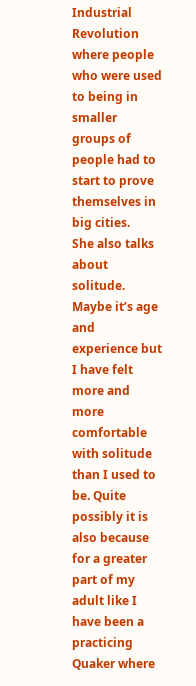Industrial Revolution where people who were used to being in smaller groups of people had to start to prove themselves in big cities.
She also talks about solitude.  Maybe it’s age and experience but I have felt more and more comfortable with solitude than I used to be. Quite possibly it is also because for a greater part of my adult like I have been a practicing Quaker where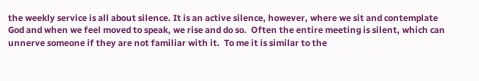the weekly service is all about silence. It is an active silence, however, where we sit and contemplate God and when we feel moved to speak, we rise and do so.  Often the entire meeting is silent, which can unnerve someone if they are not familiar with it.  To me it is similar to the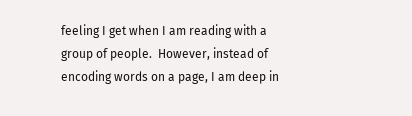feeling I get when I am reading with a group of people.  However, instead of encoding words on a page, I am deep in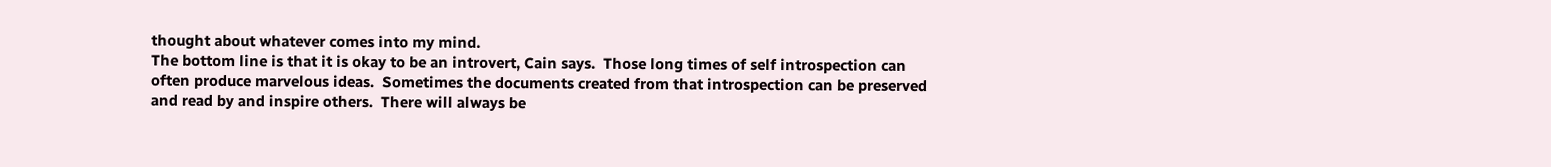thought about whatever comes into my mind.
The bottom line is that it is okay to be an introvert, Cain says.  Those long times of self introspection can often produce marvelous ideas.  Sometimes the documents created from that introspection can be preserved and read by and inspire others.  There will always be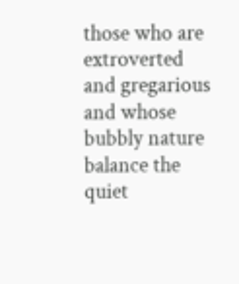those who are extroverted and gregarious and whose bubbly nature balance the quiet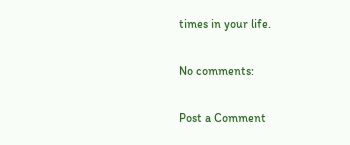times in your life.

No comments:

Post a Comment